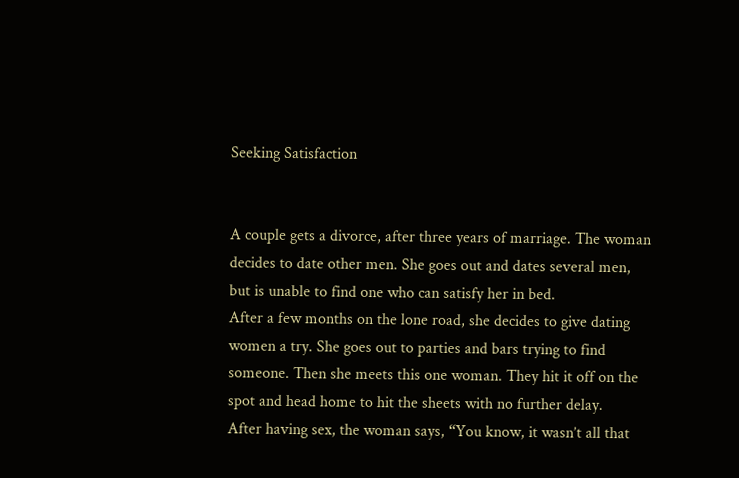Seeking Satisfaction


A couple gets a divorce, after three years of marriage. The woman decides to date other men. She goes out and dates several men, but is unable to find one who can satisfy her in bed.
After a few months on the lone road, she decides to give dating women a try. She goes out to parties and bars trying to find someone. Then she meets this one woman. They hit it off on the spot and head home to hit the sheets with no further delay.
After having sex, the woman says, “You know, it wasn’t all that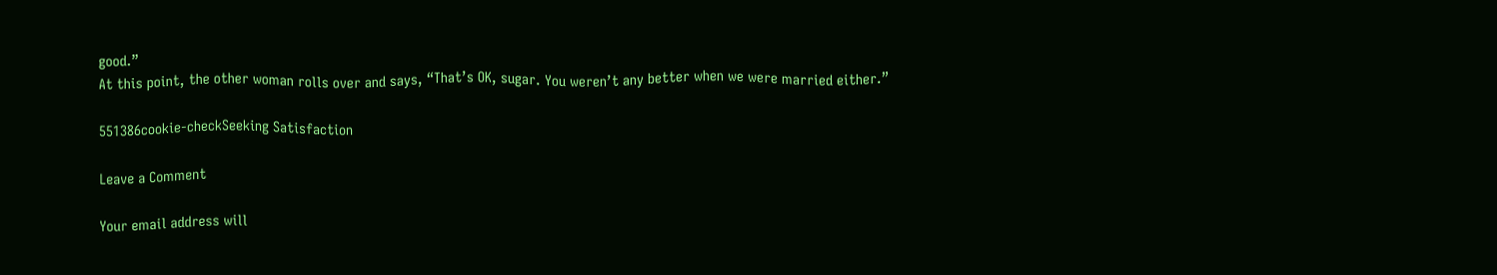good.”
At this point, the other woman rolls over and says, “That’s OK, sugar. You weren’t any better when we were married either.”

551386cookie-checkSeeking Satisfaction

Leave a Comment

Your email address will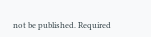not be published. Required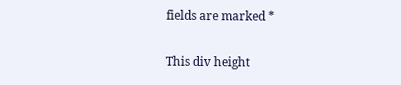fields are marked *

This div height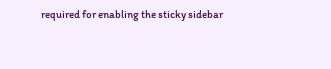required for enabling the sticky sidebar